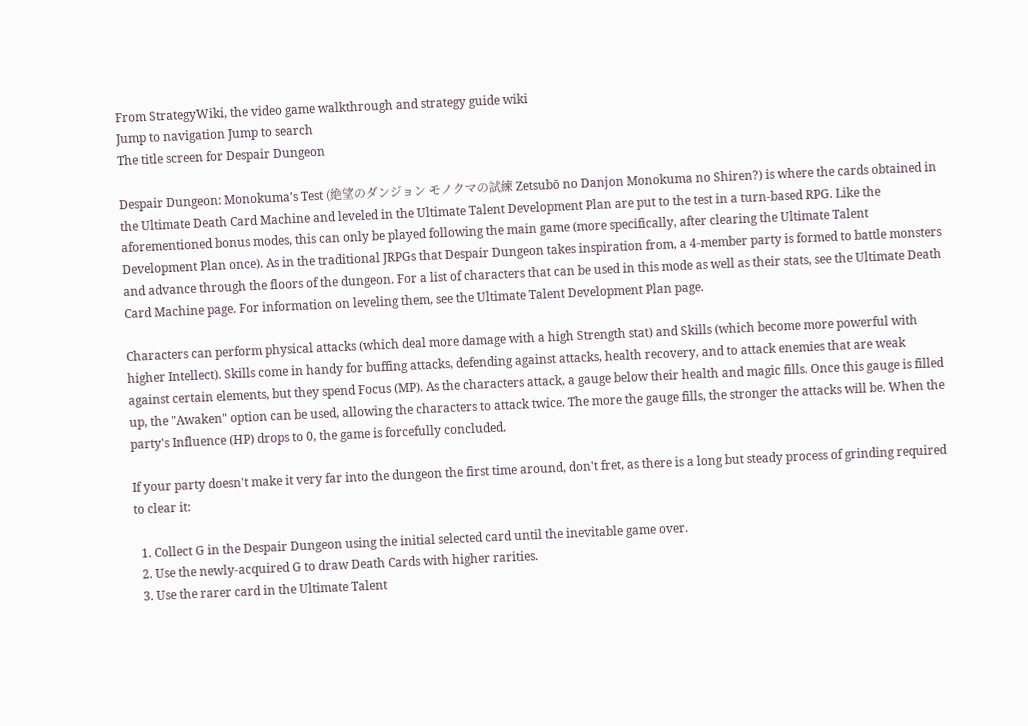From StrategyWiki, the video game walkthrough and strategy guide wiki
Jump to navigation Jump to search
The title screen for Despair Dungeon

Despair Dungeon: Monokuma's Test (絶望のダンジョン モノクマの試練 Zetsubō no Danjon Monokuma no Shiren?) is where the cards obtained in the Ultimate Death Card Machine and leveled in the Ultimate Talent Development Plan are put to the test in a turn-based RPG. Like the aforementioned bonus modes, this can only be played following the main game (more specifically, after clearing the Ultimate Talent Development Plan once). As in the traditional JRPGs that Despair Dungeon takes inspiration from, a 4-member party is formed to battle monsters and advance through the floors of the dungeon. For a list of characters that can be used in this mode as well as their stats, see the Ultimate Death Card Machine page. For information on leveling them, see the Ultimate Talent Development Plan page.

Characters can perform physical attacks (which deal more damage with a high Strength stat) and Skills (which become more powerful with higher Intellect). Skills come in handy for buffing attacks, defending against attacks, health recovery, and to attack enemies that are weak against certain elements, but they spend Focus (MP). As the characters attack, a gauge below their health and magic fills. Once this gauge is filled up, the "Awaken" option can be used, allowing the characters to attack twice. The more the gauge fills, the stronger the attacks will be. When the party's Influence (HP) drops to 0, the game is forcefully concluded.

If your party doesn't make it very far into the dungeon the first time around, don't fret, as there is a long but steady process of grinding required to clear it:

  1. Collect G in the Despair Dungeon using the initial selected card until the inevitable game over.
  2. Use the newly-acquired G to draw Death Cards with higher rarities.
  3. Use the rarer card in the Ultimate Talent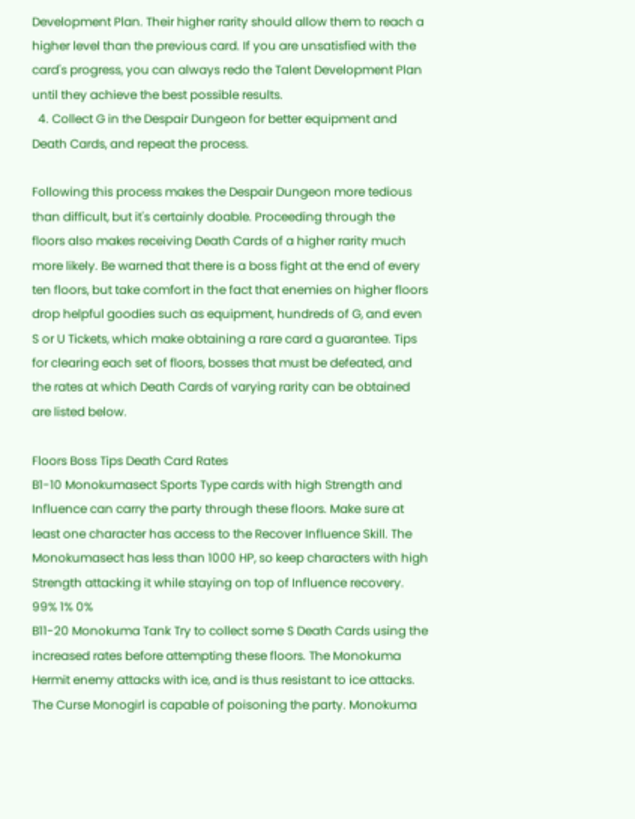Development Plan. Their higher rarity should allow them to reach a higher level than the previous card. If you are unsatisfied with the card's progress, you can always redo the Talent Development Plan until they achieve the best possible results.
  4. Collect G in the Despair Dungeon for better equipment and Death Cards, and repeat the process.

Following this process makes the Despair Dungeon more tedious than difficult, but it's certainly doable. Proceeding through the floors also makes receiving Death Cards of a higher rarity much more likely. Be warned that there is a boss fight at the end of every ten floors, but take comfort in the fact that enemies on higher floors drop helpful goodies such as equipment, hundreds of G, and even S or U Tickets, which make obtaining a rare card a guarantee. Tips for clearing each set of floors, bosses that must be defeated, and the rates at which Death Cards of varying rarity can be obtained are listed below.

Floors Boss Tips Death Card Rates
B1-10 Monokumasect Sports Type cards with high Strength and Influence can carry the party through these floors. Make sure at least one character has access to the Recover Influence Skill. The Monokumasect has less than 1000 HP, so keep characters with high Strength attacking it while staying on top of Influence recovery. 99% 1% 0%
B11-20 Monokuma Tank Try to collect some S Death Cards using the increased rates before attempting these floors. The Monokuma Hermit enemy attacks with ice, and is thus resistant to ice attacks. The Curse Monogirl is capable of poisoning the party. Monokuma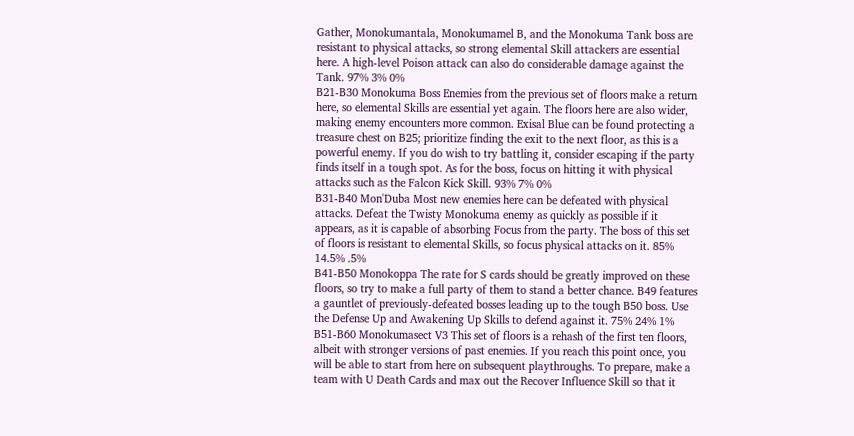Gather, Monokumantala, Monokumamel B, and the Monokuma Tank boss are resistant to physical attacks, so strong elemental Skill attackers are essential here. A high-level Poison attack can also do considerable damage against the Tank. 97% 3% 0%
B21-B30 Monokuma Boss Enemies from the previous set of floors make a return here, so elemental Skills are essential yet again. The floors here are also wider, making enemy encounters more common. Exisal Blue can be found protecting a treasure chest on B25; prioritize finding the exit to the next floor, as this is a powerful enemy. If you do wish to try battling it, consider escaping if the party finds itself in a tough spot. As for the boss, focus on hitting it with physical attacks such as the Falcon Kick Skill. 93% 7% 0%
B31-B40 Mon'Duba Most new enemies here can be defeated with physical attacks. Defeat the Twisty Monokuma enemy as quickly as possible if it appears, as it is capable of absorbing Focus from the party. The boss of this set of floors is resistant to elemental Skills, so focus physical attacks on it. 85% 14.5% .5%
B41-B50 Monokoppa The rate for S cards should be greatly improved on these floors, so try to make a full party of them to stand a better chance. B49 features a gauntlet of previously-defeated bosses leading up to the tough B50 boss. Use the Defense Up and Awakening Up Skills to defend against it. 75% 24% 1%
B51-B60 Monokumasect V3 This set of floors is a rehash of the first ten floors, albeit with stronger versions of past enemies. If you reach this point once, you will be able to start from here on subsequent playthroughs. To prepare, make a team with U Death Cards and max out the Recover Influence Skill so that it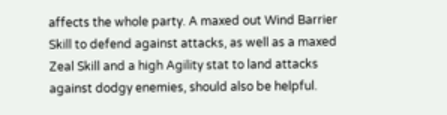affects the whole party. A maxed out Wind Barrier Skill to defend against attacks, as well as a maxed Zeal Skill and a high Agility stat to land attacks against dodgy enemies, should also be helpful.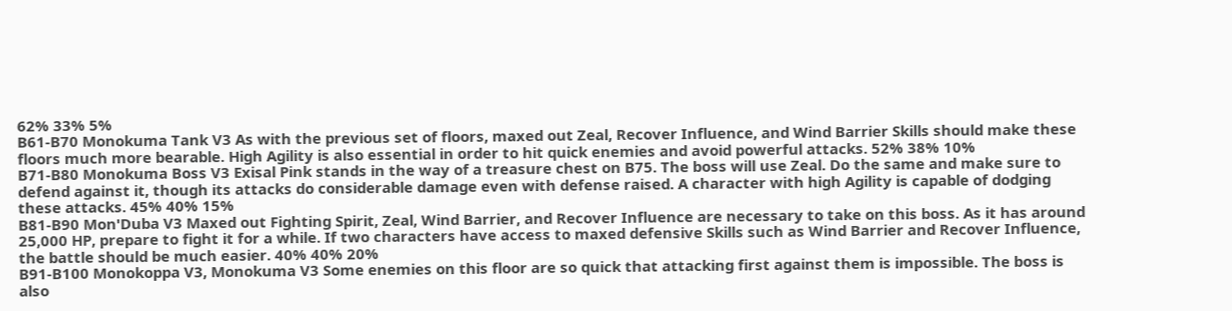62% 33% 5%
B61-B70 Monokuma Tank V3 As with the previous set of floors, maxed out Zeal, Recover Influence, and Wind Barrier Skills should make these floors much more bearable. High Agility is also essential in order to hit quick enemies and avoid powerful attacks. 52% 38% 10%
B71-B80 Monokuma Boss V3 Exisal Pink stands in the way of a treasure chest on B75. The boss will use Zeal. Do the same and make sure to defend against it, though its attacks do considerable damage even with defense raised. A character with high Agility is capable of dodging these attacks. 45% 40% 15%
B81-B90 Mon'Duba V3 Maxed out Fighting Spirit, Zeal, Wind Barrier, and Recover Influence are necessary to take on this boss. As it has around 25,000 HP, prepare to fight it for a while. If two characters have access to maxed defensive Skills such as Wind Barrier and Recover Influence, the battle should be much easier. 40% 40% 20%
B91-B100 Monokoppa V3, Monokuma V3 Some enemies on this floor are so quick that attacking first against them is impossible. The boss is also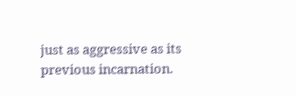just as aggressive as its previous incarnation.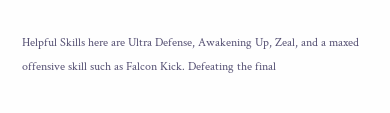Helpful Skills here are Ultra Defense, Awakening Up, Zeal, and a maxed offensive skill such as Falcon Kick. Defeating the final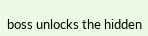boss unlocks the hidden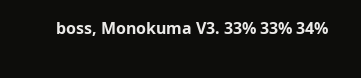boss, Monokuma V3. 33% 33% 34%